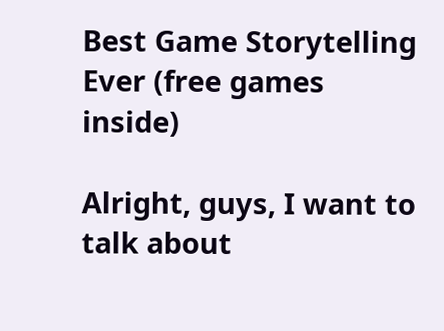Best Game Storytelling Ever (free games inside)

Alright, guys, I want to talk about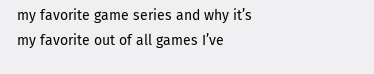my favorite game series and why it’s my favorite out of all games I’ve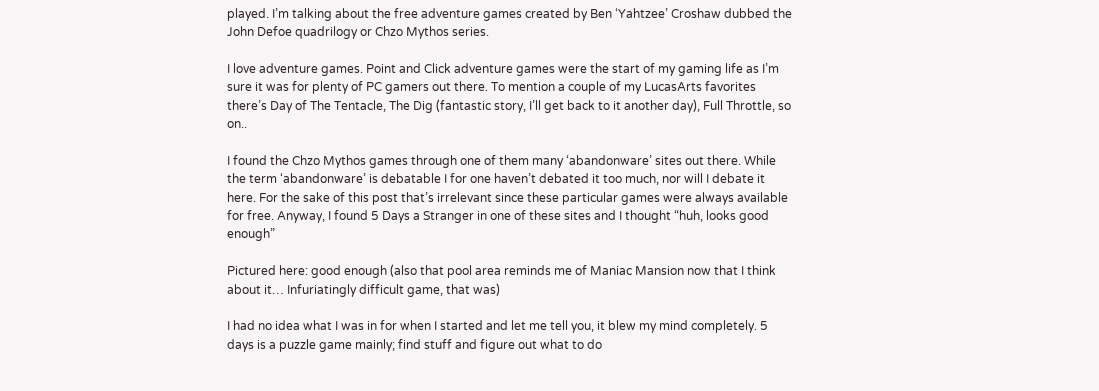played. I’m talking about the free adventure games created by Ben ‘Yahtzee’ Croshaw dubbed the John Defoe quadrilogy or Chzo Mythos series.

I love adventure games. Point and Click adventure games were the start of my gaming life as I’m sure it was for plenty of PC gamers out there. To mention a couple of my LucasArts favorites there’s Day of The Tentacle, The Dig (fantastic story, I’ll get back to it another day), Full Throttle, so on..

I found the Chzo Mythos games through one of them many ‘abandonware’ sites out there. While the term ‘abandonware’ is debatable I for one haven’t debated it too much, nor will I debate it here. For the sake of this post that’s irrelevant since these particular games were always available for free. Anyway, I found 5 Days a Stranger in one of these sites and I thought “huh, looks good enough”

Pictured here: good enough (also that pool area reminds me of Maniac Mansion now that I think about it… Infuriatingly difficult game, that was)

I had no idea what I was in for when I started and let me tell you, it blew my mind completely. 5 days is a puzzle game mainly; find stuff and figure out what to do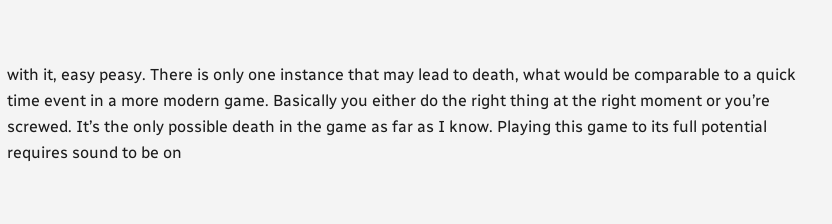with it, easy peasy. There is only one instance that may lead to death, what would be comparable to a quick time event in a more modern game. Basically you either do the right thing at the right moment or you’re screwed. It’s the only possible death in the game as far as I know. Playing this game to its full potential requires sound to be on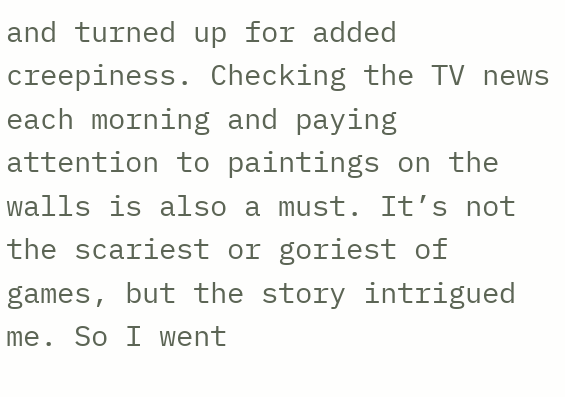and turned up for added creepiness. Checking the TV news each morning and paying attention to paintings on the walls is also a must. It’s not the scariest or goriest of games, but the story intrigued me. So I went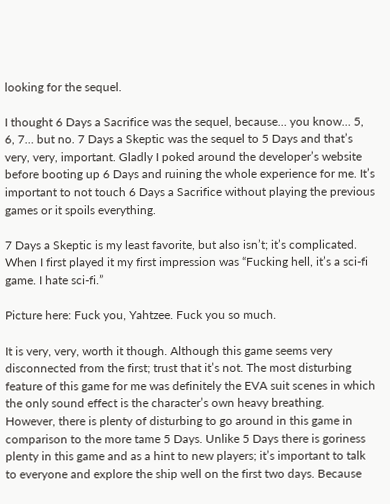looking for the sequel.

I thought 6 Days a Sacrifice was the sequel, because… you know… 5, 6, 7… but no. 7 Days a Skeptic was the sequel to 5 Days and that’s very, very, important. Gladly I poked around the developer’s website before booting up 6 Days and ruining the whole experience for me. It’s important to not touch 6 Days a Sacrifice without playing the previous games or it spoils everything.

7 Days a Skeptic is my least favorite, but also isn’t; it’s complicated. When I first played it my first impression was “Fucking hell, it’s a sci-fi game. I hate sci-fi.”

Picture here: Fuck you, Yahtzee. Fuck you so much.

It is very, very, worth it though. Although this game seems very disconnected from the first; trust that it’s not. The most disturbing feature of this game for me was definitely the EVA suit scenes in which the only sound effect is the character’s own heavy breathing. However, there is plenty of disturbing to go around in this game in comparison to the more tame 5 Days. Unlike 5 Days there is goriness plenty in this game and as a hint to new players; it’s important to talk to everyone and explore the ship well on the first two days. Because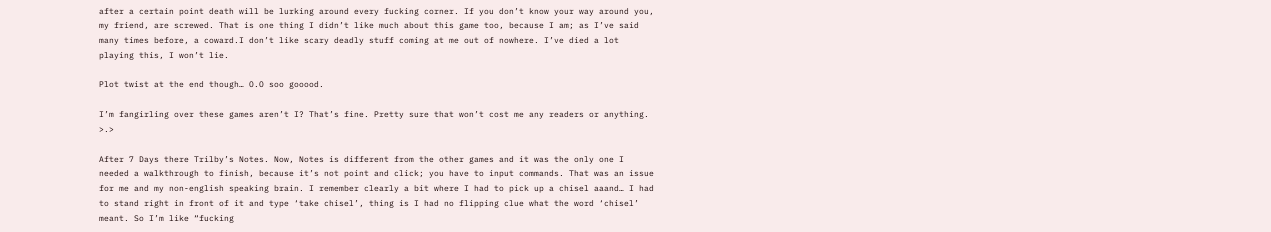after a certain point death will be lurking around every fucking corner. If you don’t know your way around you, my friend, are screwed. That is one thing I didn’t like much about this game too, because I am; as I’ve said many times before, a coward.I don’t like scary deadly stuff coming at me out of nowhere. I’ve died a lot playing this, I won’t lie.

Plot twist at the end though… O.O soo gooood.

I’m fangirling over these games aren’t I? That’s fine. Pretty sure that won’t cost me any readers or anything. >.>

After 7 Days there Trilby’s Notes. Now, Notes is different from the other games and it was the only one I needed a walkthrough to finish, because it’s not point and click; you have to input commands. That was an issue for me and my non-english speaking brain. I remember clearly a bit where I had to pick up a chisel aaand… I had to stand right in front of it and type ‘take chisel’, thing is I had no flipping clue what the word ‘chisel’ meant. So I’m like “fucking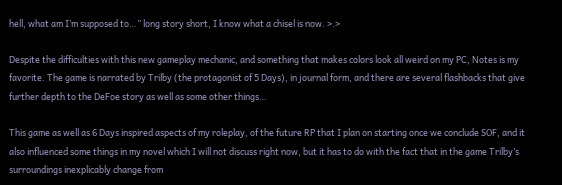hell, what am I’m supposed to…” long story short, I know what a chisel is now. >.>

Despite the difficulties with this new gameplay mechanic, and something that makes colors look all weird on my PC, Notes is my favorite. The game is narrated by Trilby (the protagonist of 5 Days), in journal form, and there are several flashbacks that give further depth to the DeFoe story as well as some other things…

This game as well as 6 Days inspired aspects of my roleplay, of the future RP that I plan on starting once we conclude SOF, and it also influenced some things in my novel which I will not discuss right now, but it has to do with the fact that in the game Trilby’s surroundings inexplicably change from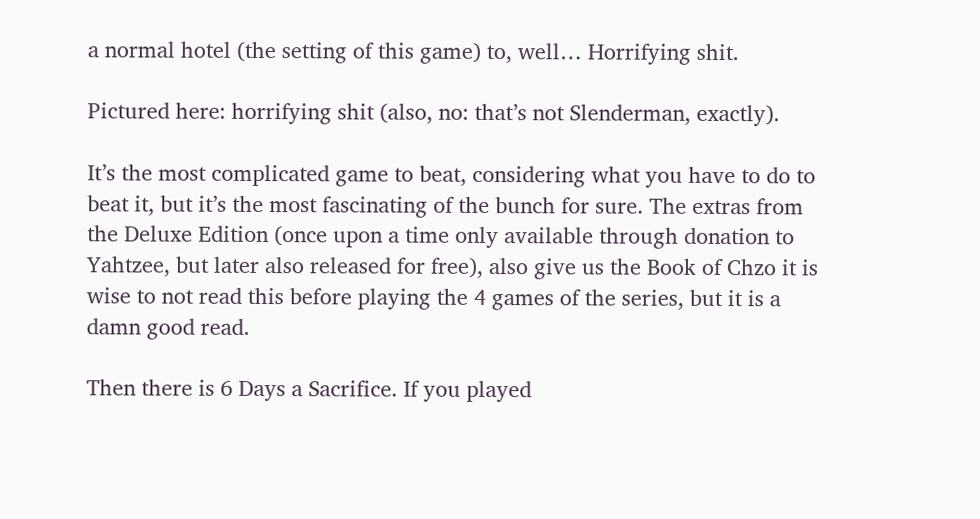a normal hotel (the setting of this game) to, well… Horrifying shit.

Pictured here: horrifying shit (also, no: that’s not Slenderman, exactly).

It’s the most complicated game to beat, considering what you have to do to beat it, but it’s the most fascinating of the bunch for sure. The extras from the Deluxe Edition (once upon a time only available through donation to Yahtzee, but later also released for free), also give us the Book of Chzo it is wise to not read this before playing the 4 games of the series, but it is a damn good read.

Then there is 6 Days a Sacrifice. If you played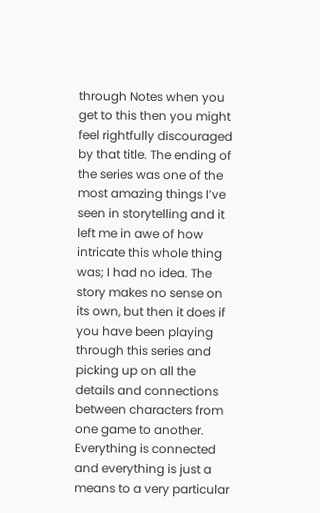through Notes when you get to this then you might feel rightfully discouraged by that title. The ending of the series was one of the most amazing things I’ve seen in storytelling and it left me in awe of how intricate this whole thing was; I had no idea. The story makes no sense on its own, but then it does if you have been playing through this series and picking up on all the details and connections between characters from one game to another. Everything is connected and everything is just a means to a very particular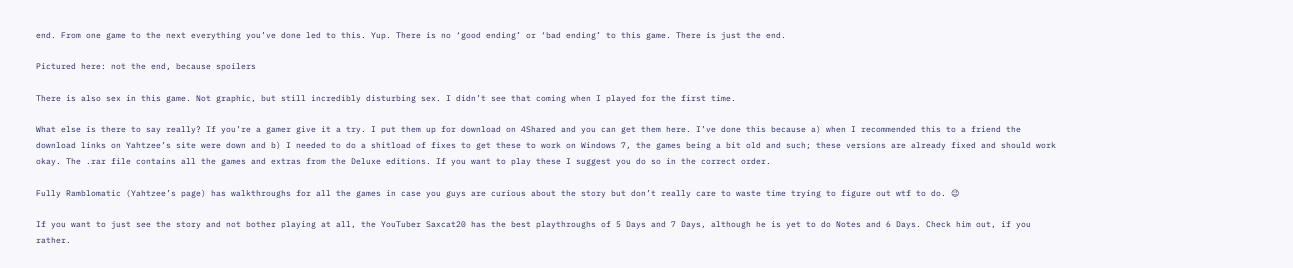end. From one game to the next everything you’ve done led to this. Yup. There is no ‘good ending’ or ‘bad ending’ to this game. There is just the end.

Pictured here: not the end, because spoilers

There is also sex in this game. Not graphic, but still incredibly disturbing sex. I didn’t see that coming when I played for the first time.

What else is there to say really? If you’re a gamer give it a try. I put them up for download on 4Shared and you can get them here. I’ve done this because a) when I recommended this to a friend the download links on Yahtzee’s site were down and b) I needed to do a shitload of fixes to get these to work on Windows 7, the games being a bit old and such; these versions are already fixed and should work okay. The .rar file contains all the games and extras from the Deluxe editions. If you want to play these I suggest you do so in the correct order.

Fully Ramblomatic (Yahtzee’s page) has walkthroughs for all the games in case you guys are curious about the story but don’t really care to waste time trying to figure out wtf to do. 😉

If you want to just see the story and not bother playing at all, the YouTuber Saxcat20 has the best playthroughs of 5 Days and 7 Days, although he is yet to do Notes and 6 Days. Check him out, if you rather.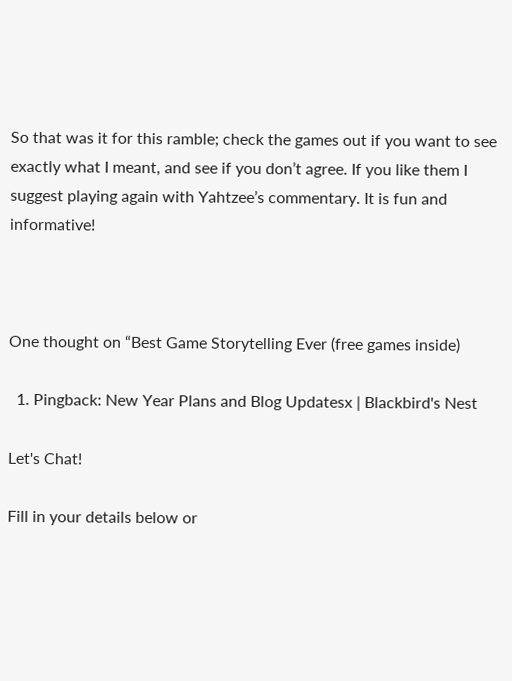So that was it for this ramble; check the games out if you want to see exactly what I meant, and see if you don’t agree. If you like them I suggest playing again with Yahtzee’s commentary. It is fun and informative!



One thought on “Best Game Storytelling Ever (free games inside)

  1. Pingback: New Year Plans and Blog Updatesx | Blackbird's Nest

Let's Chat!

Fill in your details below or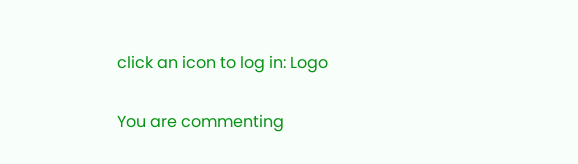click an icon to log in: Logo

You are commenting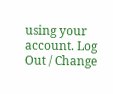using your account. Log Out / Change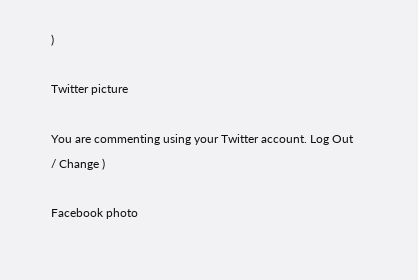)

Twitter picture

You are commenting using your Twitter account. Log Out / Change )

Facebook photo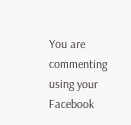You are commenting using your Facebook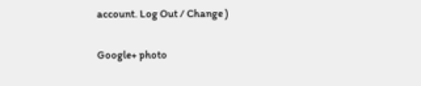account. Log Out / Change )

Google+ photo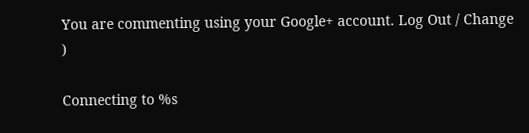You are commenting using your Google+ account. Log Out / Change )

Connecting to %s